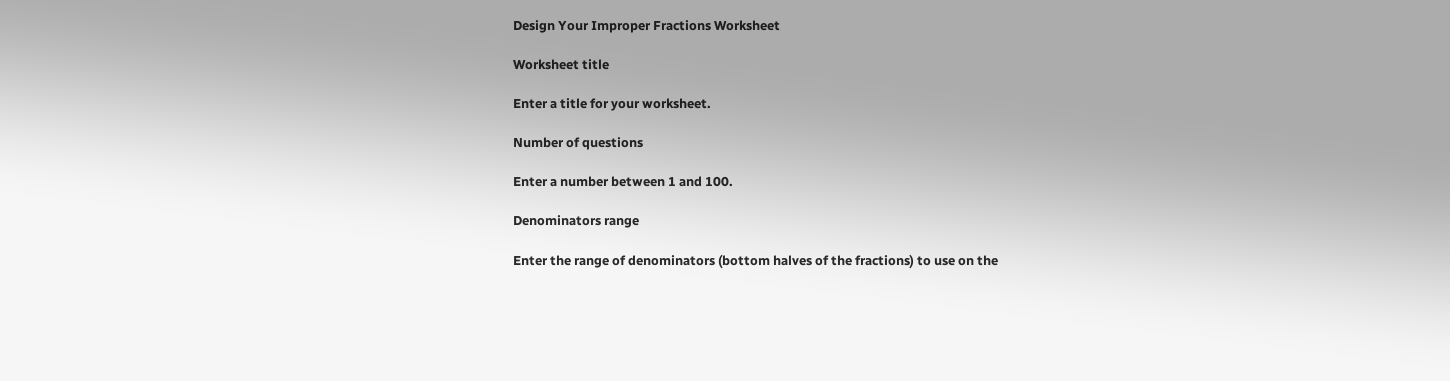Design Your Improper Fractions Worksheet

Worksheet title

Enter a title for your worksheet.

Number of questions

Enter a number between 1 and 100.

Denominators range

Enter the range of denominators (bottom halves of the fractions) to use on the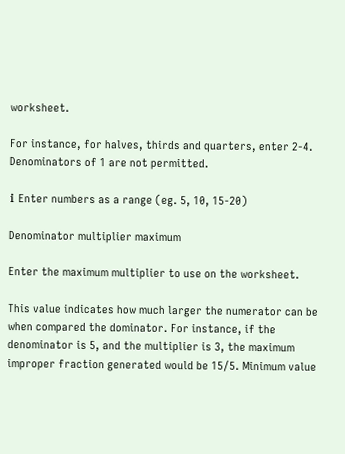worksheet.

For instance, for halves, thirds and quarters, enter 2-4. Denominators of 1 are not permitted.

ℹ Enter numbers as a range (eg. 5, 10, 15-20)

Denominator multiplier maximum

Enter the maximum multiplier to use on the worksheet.

This value indicates how much larger the numerator can be when compared the dominator. For instance, if the denominator is 5, and the multiplier is 3, the maximum improper fraction generated would be 15/5. Minimum value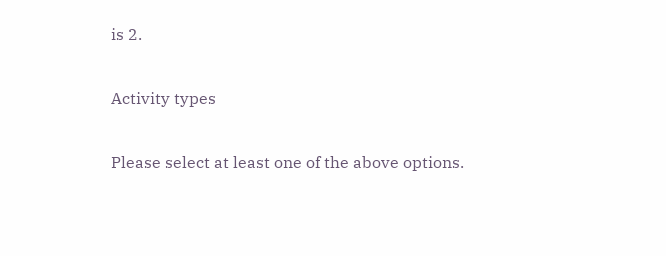is 2.

Activity types

Please select at least one of the above options.